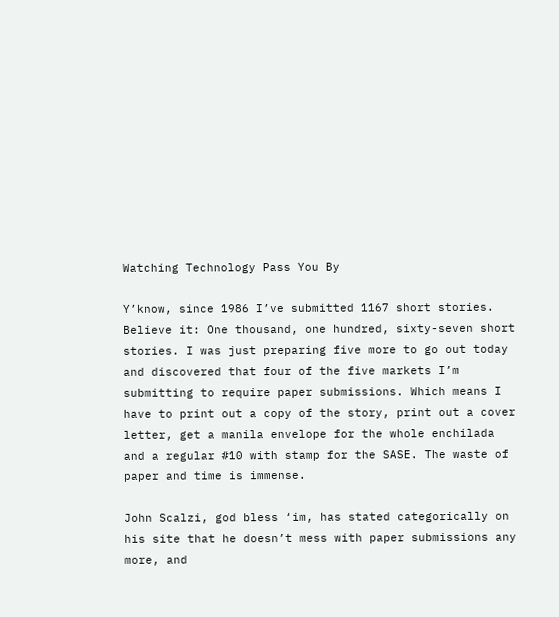Watching Technology Pass You By

Y’know, since 1986 I’ve submitted 1167 short stories. Believe it: One thousand, one hundred, sixty-seven short stories. I was just preparing five more to go out today and discovered that four of the five markets I’m submitting to require paper submissions. Which means I have to print out a copy of the story, print out a cover letter, get a manila envelope for the whole enchilada and a regular #10 with stamp for the SASE. The waste of paper and time is immense.

John Scalzi, god bless ‘im, has stated categorically on his site that he doesn’t mess with paper submissions any more, and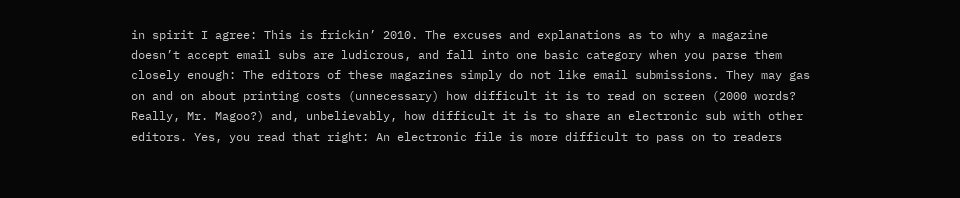in spirit I agree: This is frickin’ 2010. The excuses and explanations as to why a magazine doesn’t accept email subs are ludicrous, and fall into one basic category when you parse them closely enough: The editors of these magazines simply do not like email submissions. They may gas on and on about printing costs (unnecessary) how difficult it is to read on screen (2000 words? Really, Mr. Magoo?) and, unbelievably, how difficult it is to share an electronic sub with other editors. Yes, you read that right: An electronic file is more difficult to pass on to readers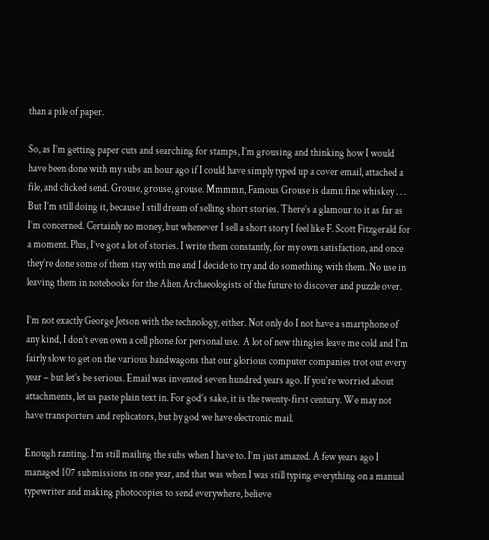than a pile of paper.

So, as I’m getting paper cuts and searching for stamps, I’m grousing and thinking how I would have been done with my subs an hour ago if I could have simply typed up a cover email, attached a file, and clicked send. Grouse, grouse, grouse. Mmmmn, Famous Grouse is damn fine whiskey . . .  But I’m still doing it, because I still dream of selling short stories. There’s a glamour to it as far as I’m concerned. Certainly no money, but whenever I sell a short story I feel like F. Scott Fitzgerald for a moment. Plus, I’ve got a lot of stories. I write them constantly, for my own satisfaction, and once they’re done some of them stay with me and I decide to try and do something with them. No use in leaving them in notebooks for the Alien Archaeologists of the future to discover and puzzle over.

I’m not exactly George Jetson with the technology, either. Not only do I not have a smartphone of any kind, I don’t even own a cell phone for personal use.  A lot of new thingies leave me cold and I’m fairly slow to get on the various bandwagons that our glorious computer companies trot out every year – but let’s be serious. Email was invented seven hundred years ago. If you’re worried about attachments, let us paste plain text in. For god’s sake, it is the twenty-first century. We may not have transporters and replicators, but by god we have electronic mail.

Enough ranting. I’m still mailing the subs when I have to. I’m just amazed. A few years ago I managed 107 submissions in one year, and that was when I was still typing everything on a manual typewriter and making photocopies to send everywhere, believe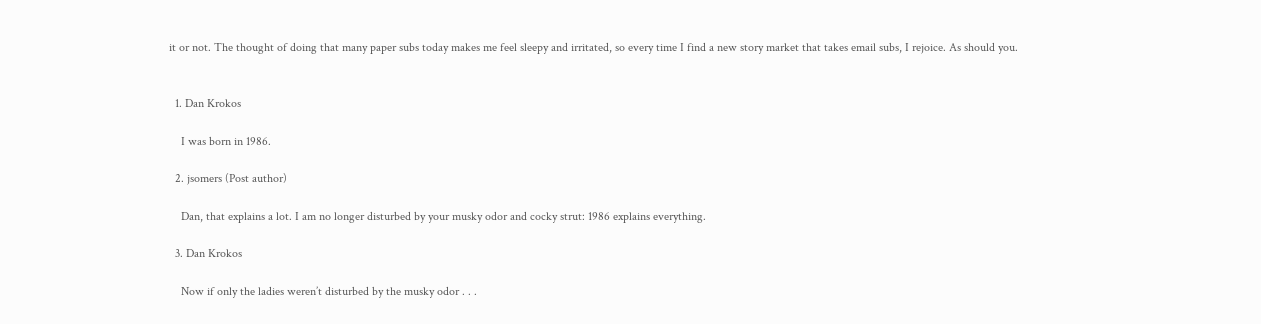it or not. The thought of doing that many paper subs today makes me feel sleepy and irritated, so every time I find a new story market that takes email subs, I rejoice. As should you.


  1. Dan Krokos

    I was born in 1986.

  2. jsomers (Post author)

    Dan, that explains a lot. I am no longer disturbed by your musky odor and cocky strut: 1986 explains everything.

  3. Dan Krokos

    Now if only the ladies weren’t disturbed by the musky odor . . .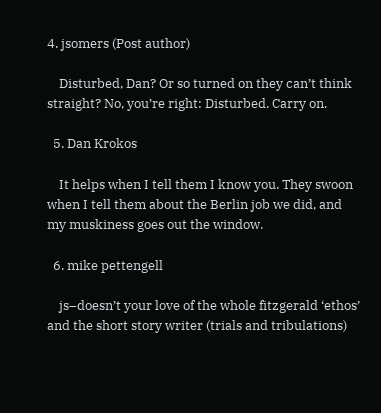4. jsomers (Post author)

    Disturbed, Dan? Or so turned on they can’t think straight? No, you’re right: Disturbed. Carry on.

  5. Dan Krokos

    It helps when I tell them I know you. They swoon when I tell them about the Berlin job we did, and my muskiness goes out the window.

  6. mike pettengell

    js–doesn’t your love of the whole fitzgerald ‘ethos’ and the short story writer (trials and tribulations)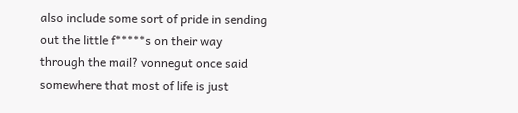also include some sort of pride in sending out the little f*****s on their way through the mail? vonnegut once said somewhere that most of life is just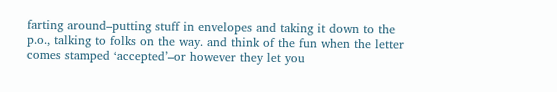farting around–putting stuff in envelopes and taking it down to the p.o., talking to folks on the way. and think of the fun when the letter comes stamped ‘accepted’–or however they let you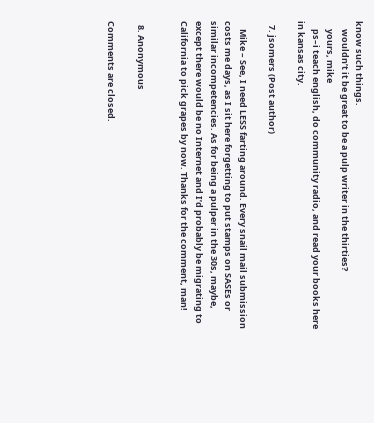know such things.
    wouldn’t it be great to be a pulp writer in the thirties?
    yours, mike
    ps–i teach english, do community radio, and read your books here in kansas city.

  7. jsomers (Post author)

    Mike – See, I need LESS farting around. Every snail mail submission costs me days, as I sit here forgetting to put stamps on SASEs or similar incompetencies. As for being a pulper in the 30s, maybe, except there would be no Internet and I’d probably be migrating to California to pick grapes by now. Thanks for the comment, man!


  8. Anonymous

Comments are closed.